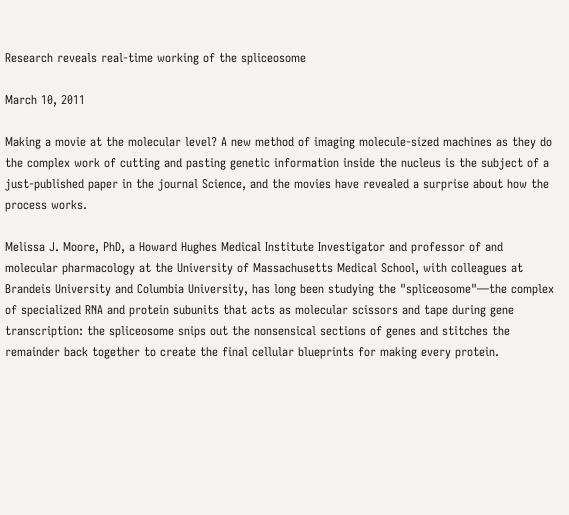Research reveals real-time working of the spliceosome

March 10, 2011

Making a movie at the molecular level? A new method of imaging molecule-sized machines as they do the complex work of cutting and pasting genetic information inside the nucleus is the subject of a just-published paper in the journal Science, and the movies have revealed a surprise about how the process works.

Melissa J. Moore, PhD, a Howard Hughes Medical Institute Investigator and professor of and molecular pharmacology at the University of Massachusetts Medical School, with colleagues at Brandeis University and Columbia University, has long been studying the "spliceosome"—the complex of specialized RNA and protein subunits that acts as molecular scissors and tape during gene transcription: the spliceosome snips out the nonsensical sections of genes and stitches the remainder back together to create the final cellular blueprints for making every protein.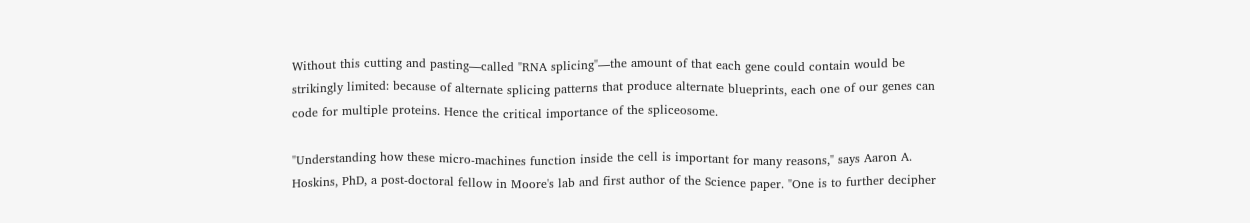Without this cutting and pasting—called "RNA splicing"—the amount of that each gene could contain would be strikingly limited: because of alternate splicing patterns that produce alternate blueprints, each one of our genes can code for multiple proteins. Hence the critical importance of the spliceosome.

"Understanding how these micro-machines function inside the cell is important for many reasons," says Aaron A. Hoskins, PhD, a post-doctoral fellow in Moore's lab and first author of the Science paper. "One is to further decipher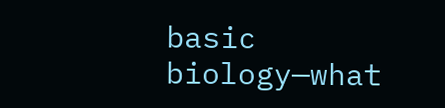basic biology—what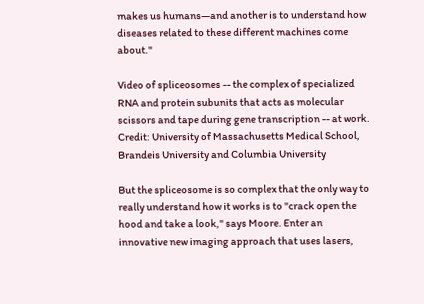makes us humans—and another is to understand how diseases related to these different machines come about."

Video of spliceosomes -- the complex of specialized RNA and protein subunits that acts as molecular scissors and tape during gene transcription -- at work. Credit: University of Massachusetts Medical School, Brandeis University and Columbia University

But the spliceosome is so complex that the only way to really understand how it works is to "crack open the hood and take a look," says Moore. Enter an innovative new imaging approach that uses lasers,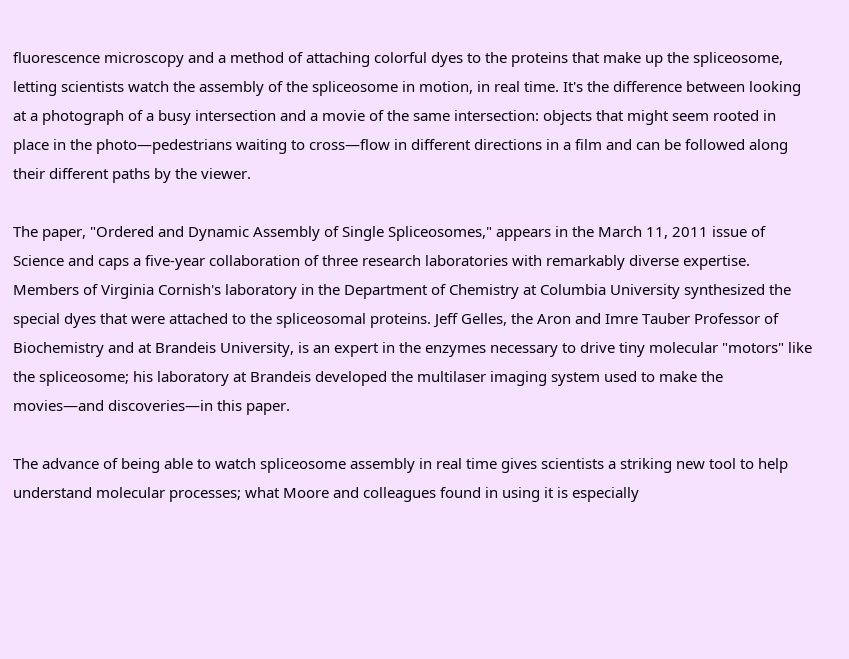fluorescence microscopy and a method of attaching colorful dyes to the proteins that make up the spliceosome, letting scientists watch the assembly of the spliceosome in motion, in real time. It's the difference between looking at a photograph of a busy intersection and a movie of the same intersection: objects that might seem rooted in place in the photo—pedestrians waiting to cross—flow in different directions in a film and can be followed along their different paths by the viewer.

The paper, "Ordered and Dynamic Assembly of Single Spliceosomes," appears in the March 11, 2011 issue of Science and caps a five-year collaboration of three research laboratories with remarkably diverse expertise. Members of Virginia Cornish's laboratory in the Department of Chemistry at Columbia University synthesized the special dyes that were attached to the spliceosomal proteins. Jeff Gelles, the Aron and Imre Tauber Professor of Biochemistry and at Brandeis University, is an expert in the enzymes necessary to drive tiny molecular "motors" like the spliceosome; his laboratory at Brandeis developed the multilaser imaging system used to make the movies—and discoveries—in this paper.

The advance of being able to watch spliceosome assembly in real time gives scientists a striking new tool to help understand molecular processes; what Moore and colleagues found in using it is especially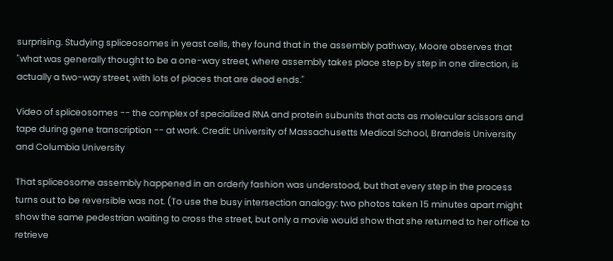surprising. Studying spliceosomes in yeast cells, they found that in the assembly pathway, Moore observes that "what was generally thought to be a one-way street, where assembly takes place step by step in one direction, is actually a two-way street, with lots of places that are dead ends."

Video of spliceosomes -- the complex of specialized RNA and protein subunits that acts as molecular scissors and tape during gene transcription -- at work. Credit: University of Massachusetts Medical School, Brandeis University and Columbia University

That spliceosome assembly happened in an orderly fashion was understood, but that every step in the process turns out to be reversible was not. (To use the busy intersection analogy: two photos taken 15 minutes apart might show the same pedestrian waiting to cross the street, but only a movie would show that she returned to her office to retrieve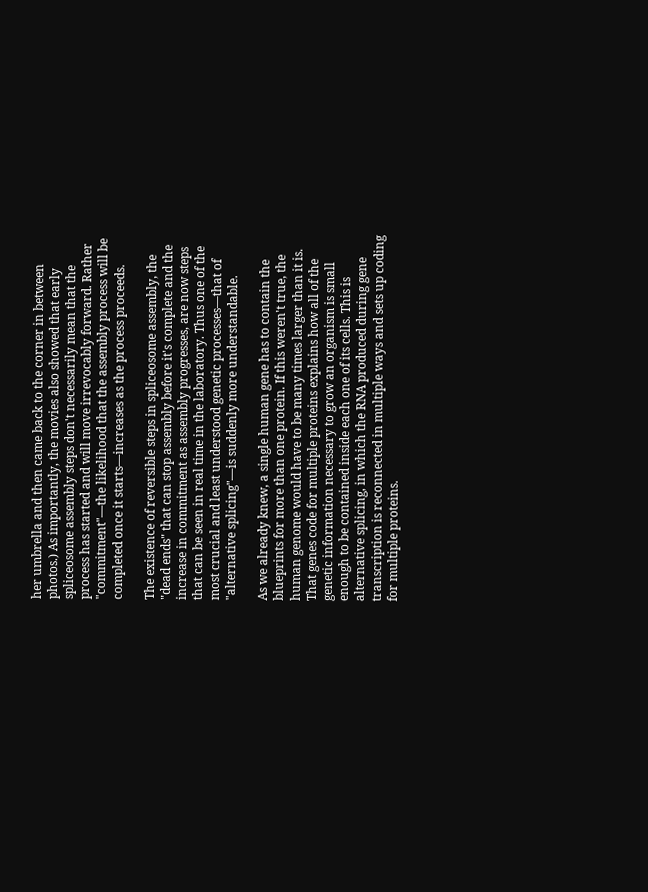her umbrella and then came back to the corner in between photos.) As importantly, the movies also showed that early spliceosome assembly steps don't necessarily mean that the process has started and will move irrevocably forward. Rather "commitment"—the likelihood that the assembly process will be completed once it starts—increases as the process proceeds.

The existence of reversible steps in spliceosome assembly, the "dead ends" that can stop assembly before it's complete and the increase in commitment as assembly progresses, are now steps that can be seen in real time in the laboratory. Thus one of the most crucial and least understood genetic processes—that of "alternative splicing"—is suddenly more understandable.

As we already knew, a single human gene has to contain the blueprints for more than one protein. If this weren't true, the human genome would have to be many times larger than it is. That genes code for multiple proteins explains how all of the genetic information necessary to grow an organism is small enough to be contained inside each one of its cells. This is alternative splicing, in which the RNA produced during gene transcription is reconnected in multiple ways and sets up coding for multiple proteins.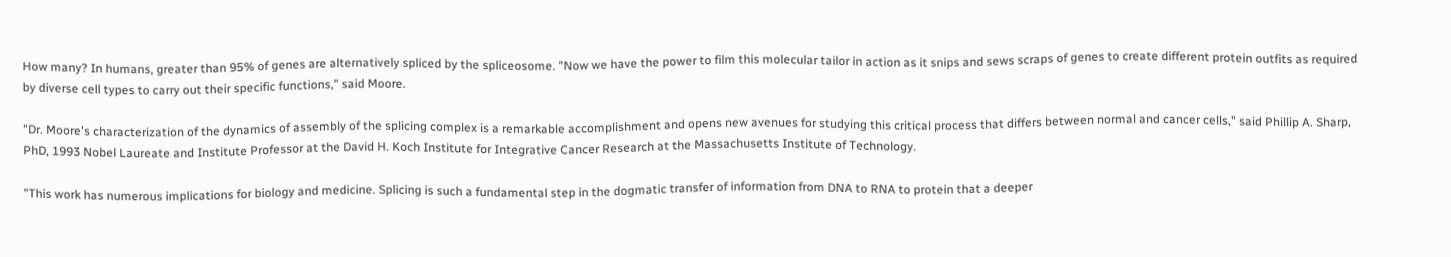How many? In humans, greater than 95% of genes are alternatively spliced by the spliceosome. "Now we have the power to film this molecular tailor in action as it snips and sews scraps of genes to create different protein outfits as required by diverse cell types to carry out their specific functions," said Moore.

"Dr. Moore's characterization of the dynamics of assembly of the splicing complex is a remarkable accomplishment and opens new avenues for studying this critical process that differs between normal and cancer cells," said Phillip A. Sharp, PhD, 1993 Nobel Laureate and Institute Professor at the David H. Koch Institute for Integrative Cancer Research at the Massachusetts Institute of Technology.

"This work has numerous implications for biology and medicine. Splicing is such a fundamental step in the dogmatic transfer of information from DNA to RNA to protein that a deeper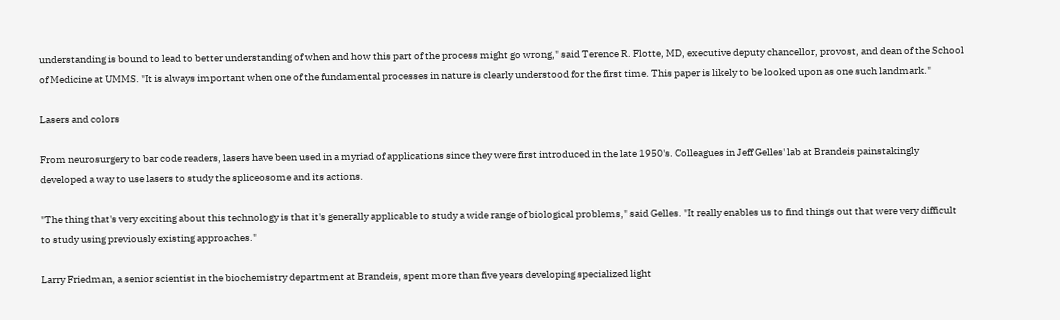understanding is bound to lead to better understanding of when and how this part of the process might go wrong," said Terence R. Flotte, MD, executive deputy chancellor, provost, and dean of the School of Medicine at UMMS. "It is always important when one of the fundamental processes in nature is clearly understood for the first time. This paper is likely to be looked upon as one such landmark."

Lasers and colors

From neurosurgery to bar code readers, lasers have been used in a myriad of applications since they were first introduced in the late 1950's. Colleagues in Jeff Gelles' lab at Brandeis painstakingly developed a way to use lasers to study the spliceosome and its actions.

"The thing that's very exciting about this technology is that it's generally applicable to study a wide range of biological problems," said Gelles. "It really enables us to find things out that were very difficult to study using previously existing approaches."

Larry Friedman, a senior scientist in the biochemistry department at Brandeis, spent more than five years developing specialized light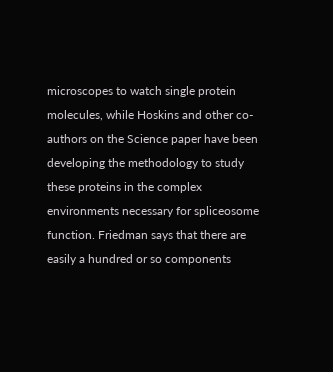microscopes to watch single protein molecules, while Hoskins and other co-authors on the Science paper have been developing the methodology to study these proteins in the complex environments necessary for spliceosome function. Friedman says that there are easily a hundred or so components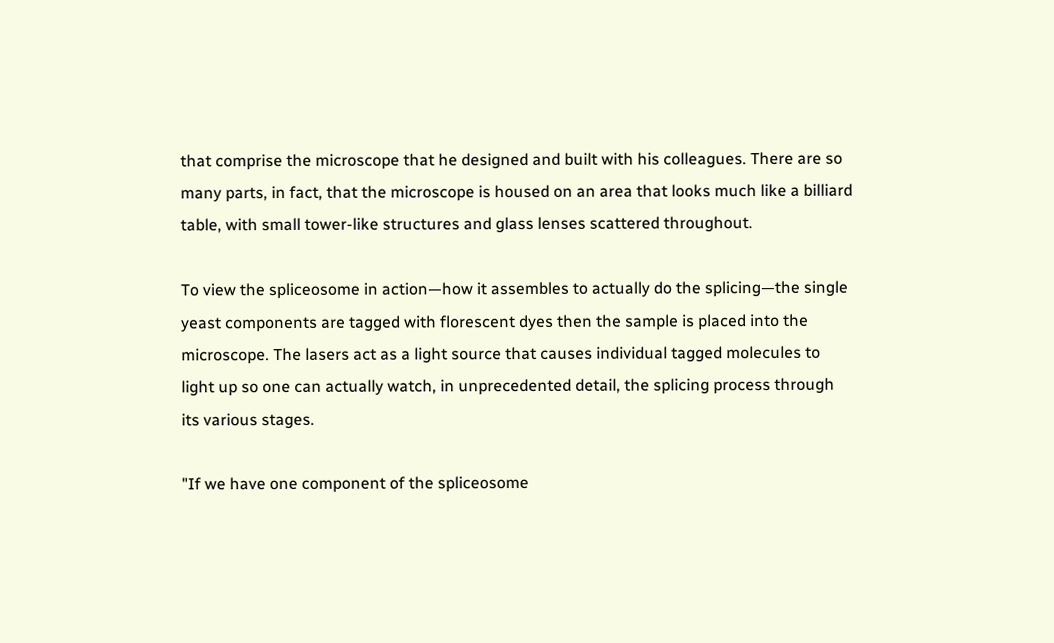that comprise the microscope that he designed and built with his colleagues. There are so many parts, in fact, that the microscope is housed on an area that looks much like a billiard table, with small tower-like structures and glass lenses scattered throughout.

To view the spliceosome in action—how it assembles to actually do the splicing—the single yeast components are tagged with florescent dyes then the sample is placed into the microscope. The lasers act as a light source that causes individual tagged molecules to light up so one can actually watch, in unprecedented detail, the splicing process through its various stages.

"If we have one component of the spliceosome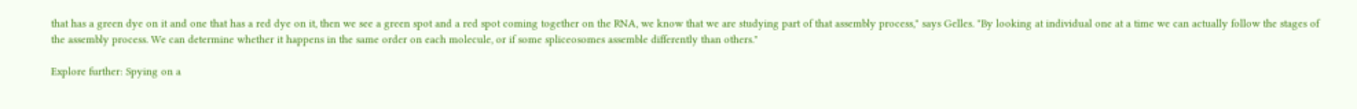that has a green dye on it and one that has a red dye on it, then we see a green spot and a red spot coming together on the RNA, we know that we are studying part of that assembly process," says Gelles. "By looking at individual one at a time we can actually follow the stages of the assembly process. We can determine whether it happens in the same order on each molecule, or if some spliceosomes assemble differently than others."

Explore further: Spying on a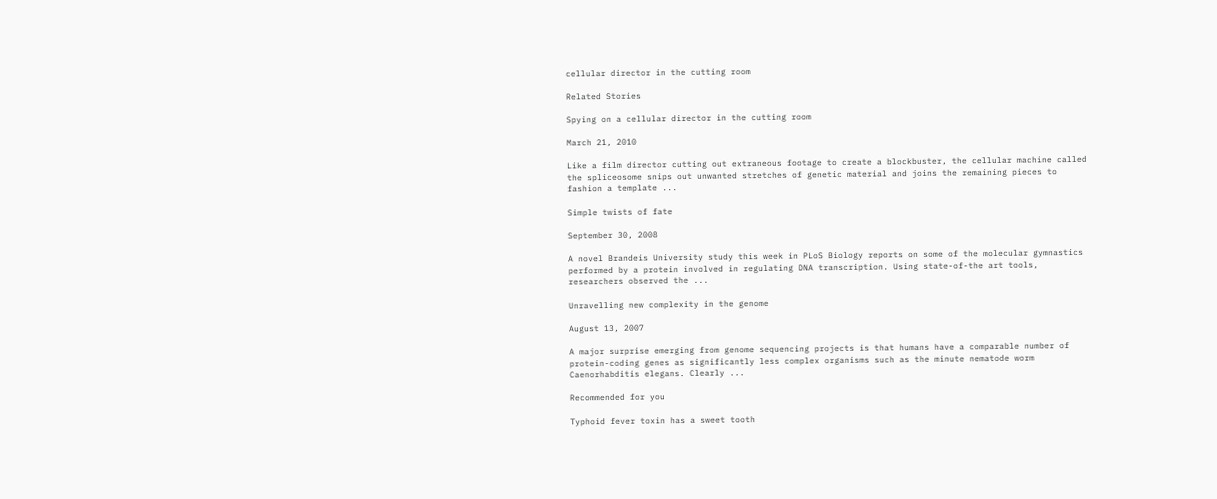cellular director in the cutting room

Related Stories

Spying on a cellular director in the cutting room

March 21, 2010

Like a film director cutting out extraneous footage to create a blockbuster, the cellular machine called the spliceosome snips out unwanted stretches of genetic material and joins the remaining pieces to fashion a template ...

Simple twists of fate

September 30, 2008

A novel Brandeis University study this week in PLoS Biology reports on some of the molecular gymnastics performed by a protein involved in regulating DNA transcription. Using state-of-the art tools, researchers observed the ...

Unravelling new complexity in the genome

August 13, 2007

A major surprise emerging from genome sequencing projects is that humans have a comparable number of protein-coding genes as significantly less complex organisms such as the minute nematode worm Caenorhabditis elegans. Clearly ...

Recommended for you

Typhoid fever toxin has a sweet tooth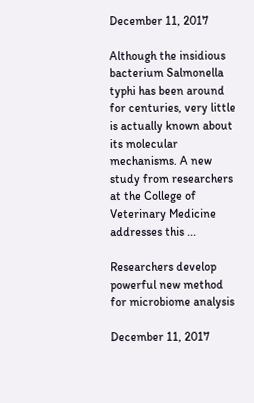December 11, 2017

Although the insidious bacterium Salmonella typhi has been around for centuries, very little is actually known about its molecular mechanisms. A new study from researchers at the College of Veterinary Medicine addresses this ...

Researchers develop powerful new method for microbiome analysis

December 11, 2017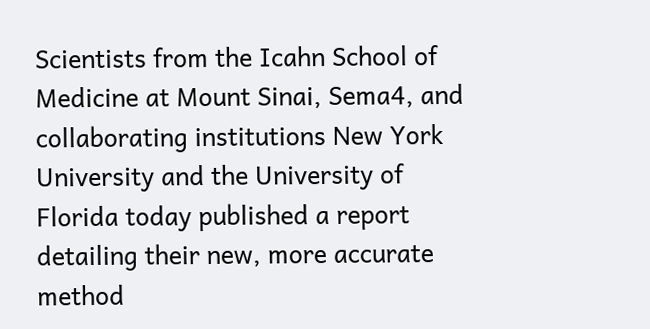Scientists from the Icahn School of Medicine at Mount Sinai, Sema4, and collaborating institutions New York University and the University of Florida today published a report detailing their new, more accurate method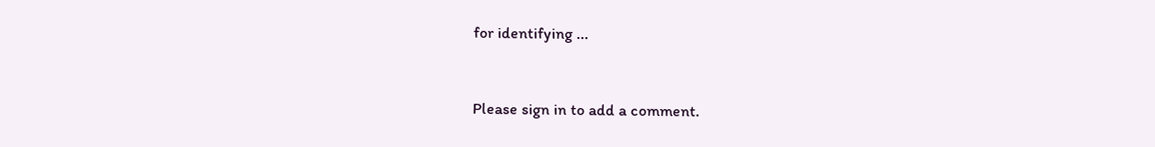for identifying ...


Please sign in to add a comment.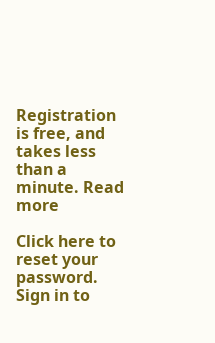Registration is free, and takes less than a minute. Read more

Click here to reset your password.
Sign in to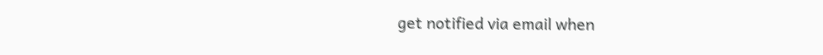get notified via email when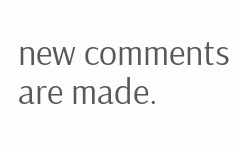new comments are made.